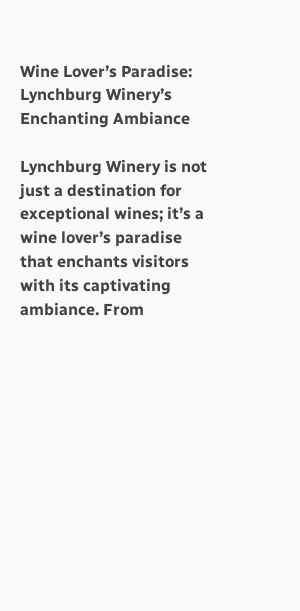Wine Lover’s Paradise: Lynchburg Winery’s Enchanting Ambiance

Lynchburg Winery is not just a destination for exceptional wines; it’s a wine lover’s paradise that enchants visitors with its captivating ambiance. From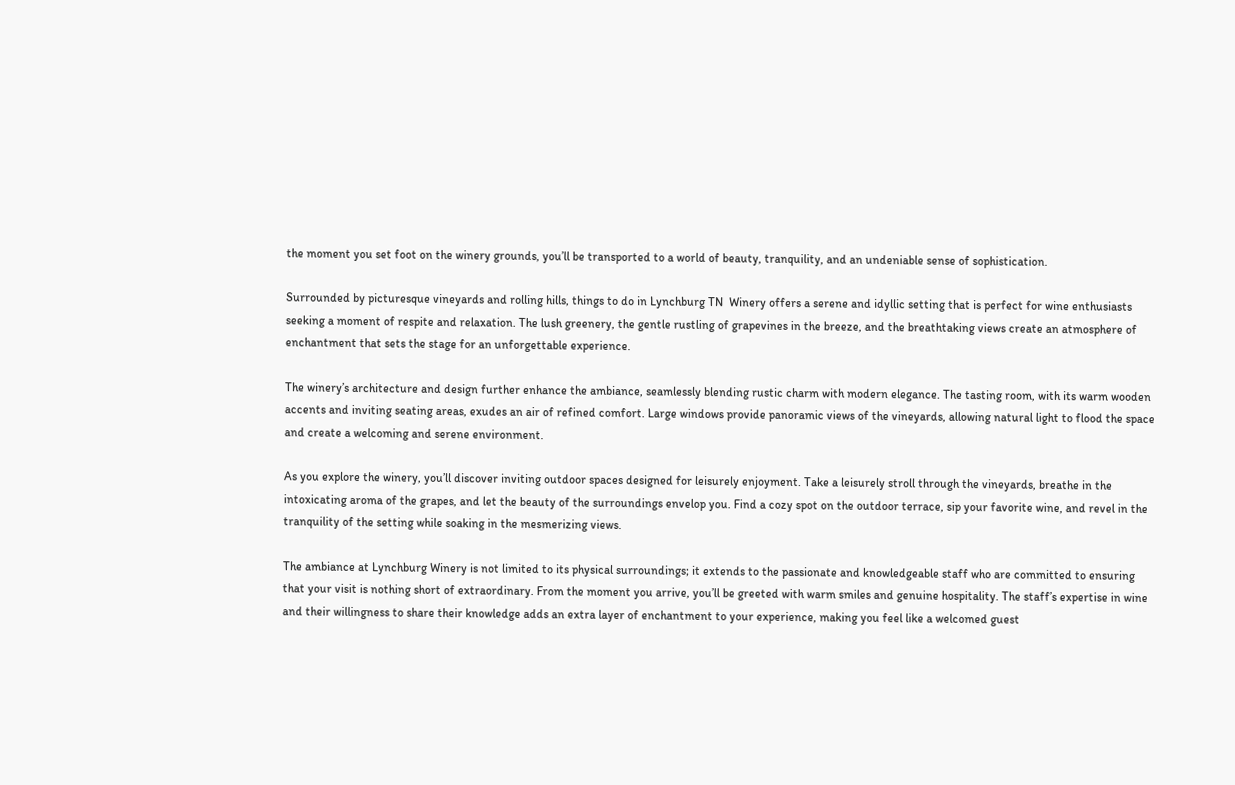the moment you set foot on the winery grounds, you’ll be transported to a world of beauty, tranquility, and an undeniable sense of sophistication.

Surrounded by picturesque vineyards and rolling hills, things to do in Lynchburg TN  Winery offers a serene and idyllic setting that is perfect for wine enthusiasts seeking a moment of respite and relaxation. The lush greenery, the gentle rustling of grapevines in the breeze, and the breathtaking views create an atmosphere of enchantment that sets the stage for an unforgettable experience.

The winery’s architecture and design further enhance the ambiance, seamlessly blending rustic charm with modern elegance. The tasting room, with its warm wooden accents and inviting seating areas, exudes an air of refined comfort. Large windows provide panoramic views of the vineyards, allowing natural light to flood the space and create a welcoming and serene environment.

As you explore the winery, you’ll discover inviting outdoor spaces designed for leisurely enjoyment. Take a leisurely stroll through the vineyards, breathe in the intoxicating aroma of the grapes, and let the beauty of the surroundings envelop you. Find a cozy spot on the outdoor terrace, sip your favorite wine, and revel in the tranquility of the setting while soaking in the mesmerizing views.

The ambiance at Lynchburg Winery is not limited to its physical surroundings; it extends to the passionate and knowledgeable staff who are committed to ensuring that your visit is nothing short of extraordinary. From the moment you arrive, you’ll be greeted with warm smiles and genuine hospitality. The staff’s expertise in wine and their willingness to share their knowledge adds an extra layer of enchantment to your experience, making you feel like a welcomed guest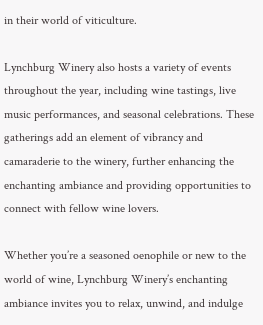in their world of viticulture.

Lynchburg Winery also hosts a variety of events throughout the year, including wine tastings, live music performances, and seasonal celebrations. These gatherings add an element of vibrancy and camaraderie to the winery, further enhancing the enchanting ambiance and providing opportunities to connect with fellow wine lovers.

Whether you’re a seasoned oenophile or new to the world of wine, Lynchburg Winery’s enchanting ambiance invites you to relax, unwind, and indulge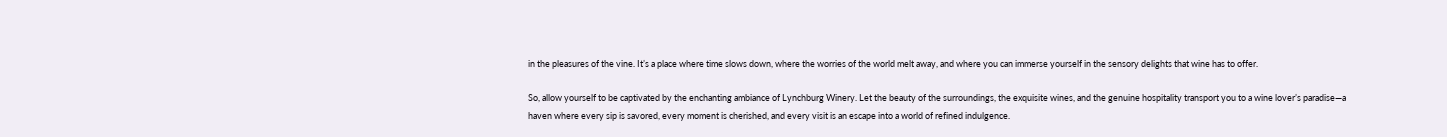in the pleasures of the vine. It’s a place where time slows down, where the worries of the world melt away, and where you can immerse yourself in the sensory delights that wine has to offer.

So, allow yourself to be captivated by the enchanting ambiance of Lynchburg Winery. Let the beauty of the surroundings, the exquisite wines, and the genuine hospitality transport you to a wine lover’s paradise—a haven where every sip is savored, every moment is cherished, and every visit is an escape into a world of refined indulgence.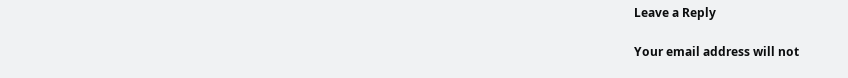Leave a Reply

Your email address will not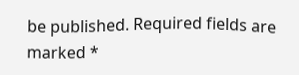be published. Required fields are marked *